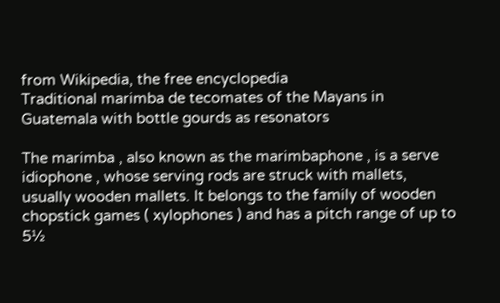from Wikipedia, the free encyclopedia
Traditional marimba de tecomates of the Mayans in Guatemala with bottle gourds as resonators

The marimba , also known as the marimbaphone , is a serve idiophone , whose serving rods are struck with mallets, usually wooden mallets. It belongs to the family of wooden chopstick games ( xylophones ) and has a pitch range of up to 5½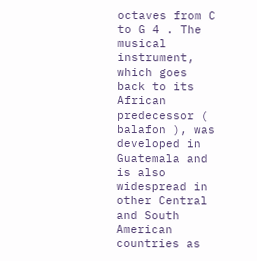octaves from C to G 4 . The musical instrument, which goes back to its African predecessor ( balafon ), was developed in Guatemala and is also widespread in other Central and South American countries as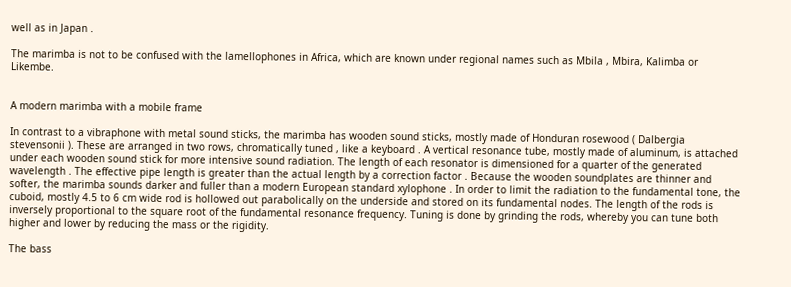well as in Japan .

The marimba is not to be confused with the lamellophones in Africa, which are known under regional names such as Mbila , Mbira, Kalimba or Likembe.


A modern marimba with a mobile frame

In contrast to a vibraphone with metal sound sticks, the marimba has wooden sound sticks, mostly made of Honduran rosewood ( Dalbergia stevensonii ). These are arranged in two rows, chromatically tuned , like a keyboard . A vertical resonance tube, mostly made of aluminum, is attached under each wooden sound stick for more intensive sound radiation. The length of each resonator is dimensioned for a quarter of the generated wavelength . The effective pipe length is greater than the actual length by a correction factor . Because the wooden soundplates are thinner and softer, the marimba sounds darker and fuller than a modern European standard xylophone . In order to limit the radiation to the fundamental tone, the cuboid, mostly 4.5 to 6 cm wide rod is hollowed out parabolically on the underside and stored on its fundamental nodes. The length of the rods is inversely proportional to the square root of the fundamental resonance frequency. Tuning is done by grinding the rods, whereby you can tune both higher and lower by reducing the mass or the rigidity.

The bass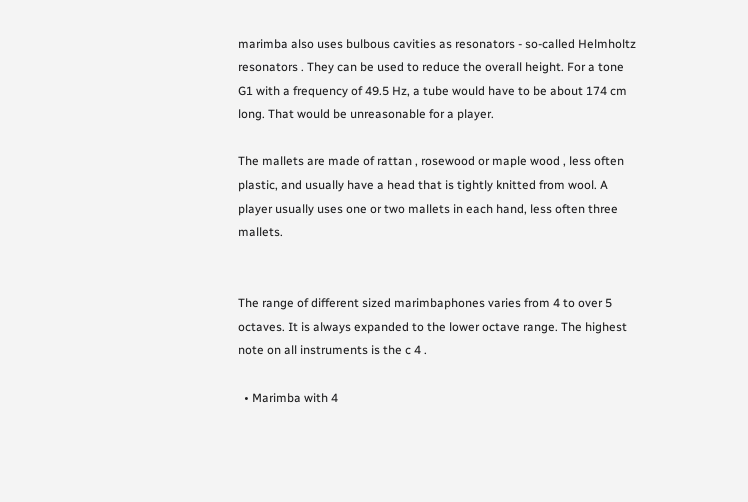marimba also uses bulbous cavities as resonators - so-called Helmholtz resonators . They can be used to reduce the overall height. For a tone G1 with a frequency of 49.5 Hz, a tube would have to be about 174 cm long. That would be unreasonable for a player.

The mallets are made of rattan , rosewood or maple wood , less often plastic, and usually have a head that is tightly knitted from wool. A player usually uses one or two mallets in each hand, less often three mallets.


The range of different sized marimbaphones varies from 4 to over 5 octaves. It is always expanded to the lower octave range. The highest note on all instruments is the c 4 .

  • Marimba with 4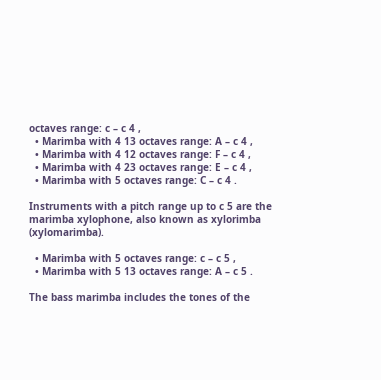octaves range: c – c 4 ,
  • Marimba with 4 13 octaves range: A – c 4 ,
  • Marimba with 4 12 octaves range: F – c 4 ,
  • Marimba with 4 23 octaves range: E – c 4 ,
  • Marimba with 5 octaves range: C – c 4 .

Instruments with a pitch range up to c 5 are the marimba xylophone, also known as xylorimba (xylomarimba).

  • Marimba with 5 octaves range: c – c 5 ,
  • Marimba with 5 13 octaves range: A – c 5 .

The bass marimba includes the tones of the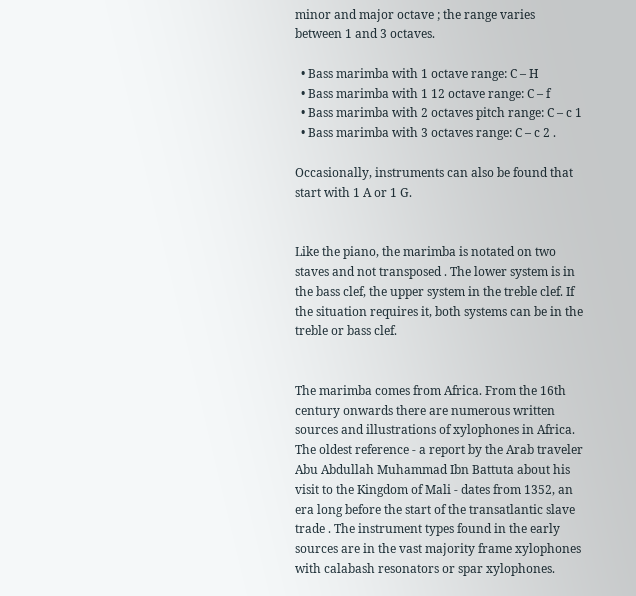minor and major octave ; the range varies between 1 and 3 octaves.

  • Bass marimba with 1 octave range: C – H
  • Bass marimba with 1 12 octave range: C – f
  • Bass marimba with 2 octaves pitch range: C – c 1
  • Bass marimba with 3 octaves range: C – c 2 .

Occasionally, instruments can also be found that start with 1 A or 1 G.


Like the piano, the marimba is notated on two staves and not transposed . The lower system is in the bass clef, the upper system in the treble clef. If the situation requires it, both systems can be in the treble or bass clef.


The marimba comes from Africa. From the 16th century onwards there are numerous written sources and illustrations of xylophones in Africa. The oldest reference - a report by the Arab traveler Abu Abdullah Muhammad Ibn Battuta about his visit to the Kingdom of Mali - dates from 1352, an era long before the start of the transatlantic slave trade . The instrument types found in the early sources are in the vast majority frame xylophones with calabash resonators or spar xylophones.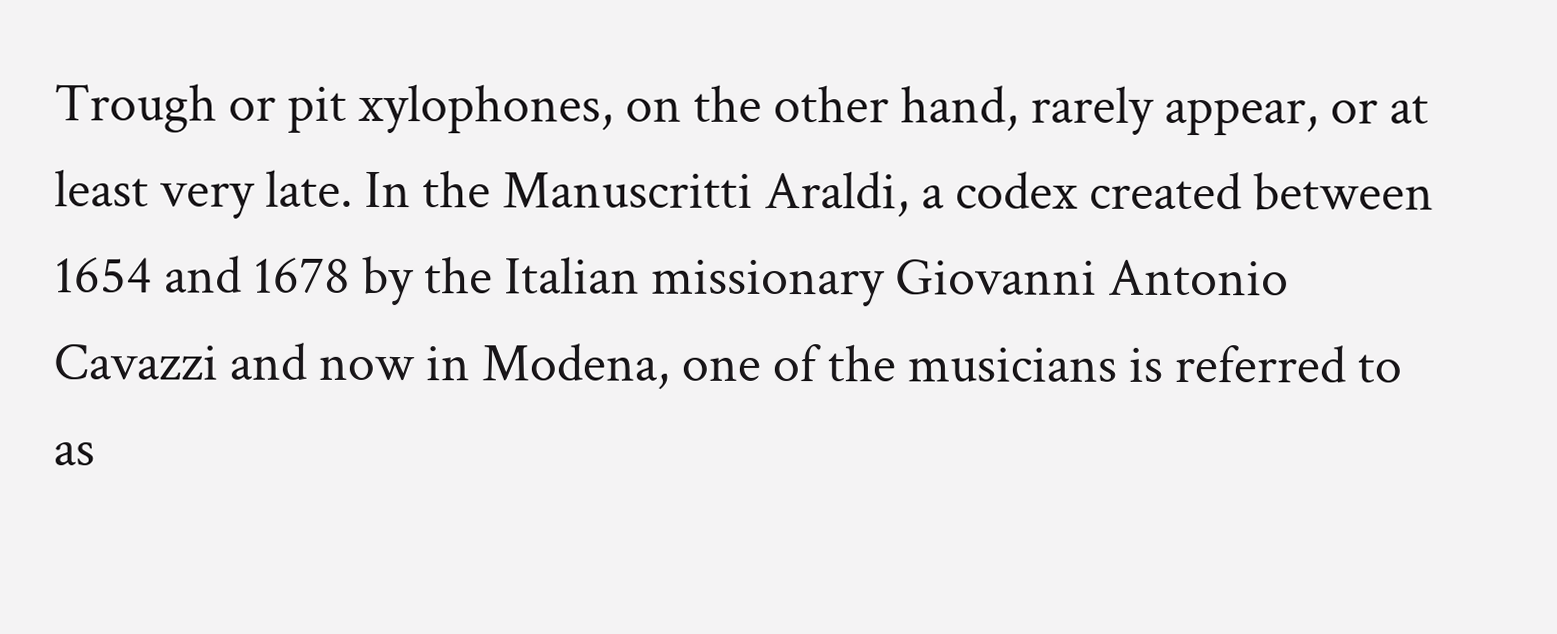Trough or pit xylophones, on the other hand, rarely appear, or at least very late. In the Manuscritti Araldi, a codex created between 1654 and 1678 by the Italian missionary Giovanni Antonio Cavazzi and now in Modena, one of the musicians is referred to as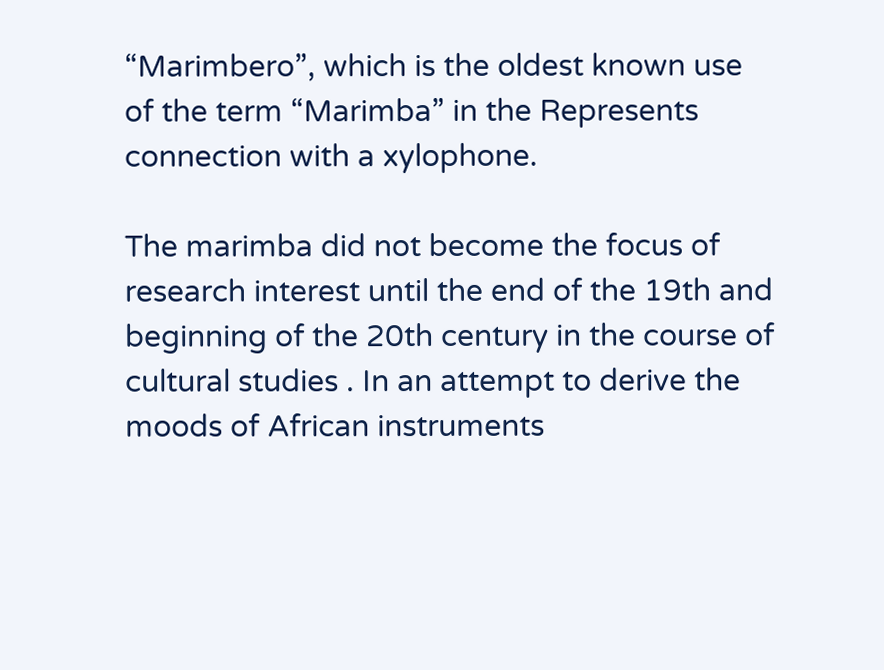“Marimbero”, which is the oldest known use of the term “Marimba” in the Represents connection with a xylophone.

The marimba did not become the focus of research interest until the end of the 19th and beginning of the 20th century in the course of cultural studies . In an attempt to derive the moods of African instruments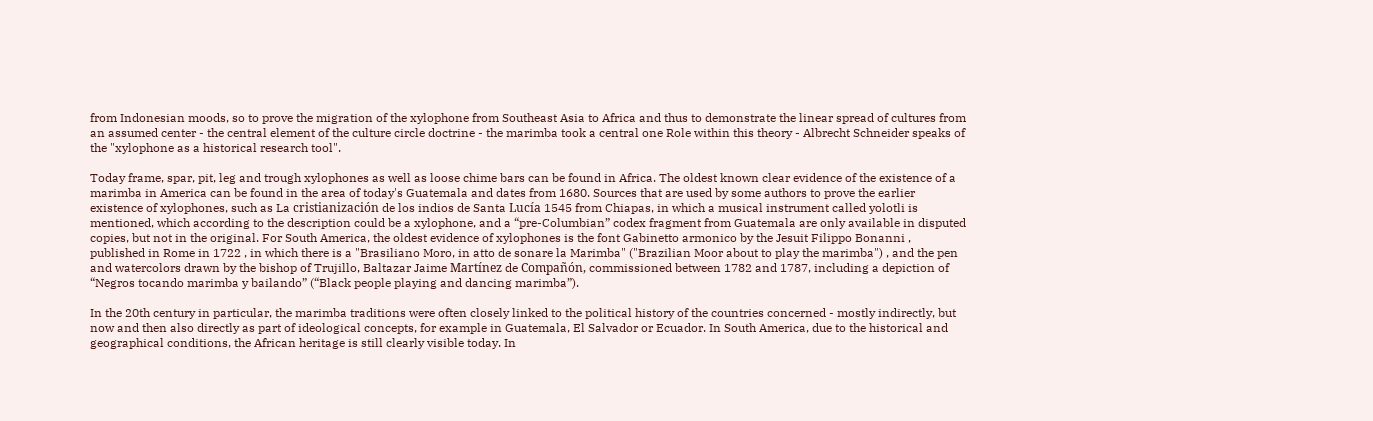from Indonesian moods, so to prove the migration of the xylophone from Southeast Asia to Africa and thus to demonstrate the linear spread of cultures from an assumed center - the central element of the culture circle doctrine - the marimba took a central one Role within this theory - Albrecht Schneider speaks of the "xylophone as a historical research tool".

Today frame, spar, pit, leg and trough xylophones as well as loose chime bars can be found in Africa. The oldest known clear evidence of the existence of a marimba in America can be found in the area of today's Guatemala and dates from 1680. Sources that are used by some authors to prove the earlier existence of xylophones, such as La cristianización de los indios de Santa Lucía 1545 from Chiapas, in which a musical instrument called yolotli is mentioned, which according to the description could be a xylophone, and a “pre-Columbian” codex fragment from Guatemala are only available in disputed copies, but not in the original. For South America, the oldest evidence of xylophones is the font Gabinetto armonico by the Jesuit Filippo Bonanni , published in Rome in 1722 , in which there is a "Brasiliano Moro, in atto de sonare la Marimba" ("Brazilian Moor about to play the marimba") , and the pen and watercolors drawn by the bishop of Trujillo, Baltazar Jaime Martínez de Compañón, commissioned between 1782 and 1787, including a depiction of “Negros tocando marimba y bailando” (“Black people playing and dancing marimba”).

In the 20th century in particular, the marimba traditions were often closely linked to the political history of the countries concerned - mostly indirectly, but now and then also directly as part of ideological concepts, for example in Guatemala, El Salvador or Ecuador. In South America, due to the historical and geographical conditions, the African heritage is still clearly visible today. In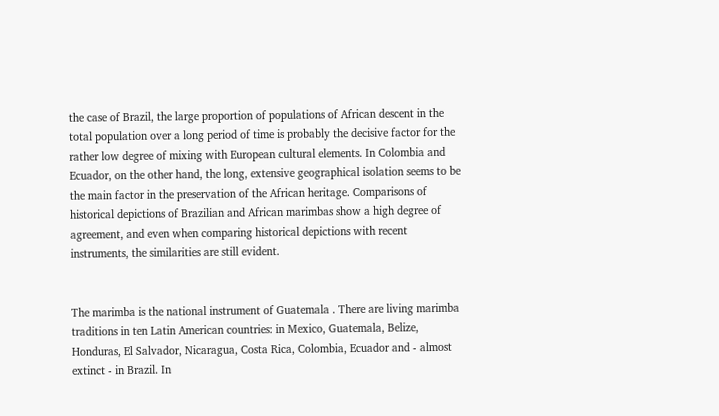the case of Brazil, the large proportion of populations of African descent in the total population over a long period of time is probably the decisive factor for the rather low degree of mixing with European cultural elements. In Colombia and Ecuador, on the other hand, the long, extensive geographical isolation seems to be the main factor in the preservation of the African heritage. Comparisons of historical depictions of Brazilian and African marimbas show a high degree of agreement, and even when comparing historical depictions with recent instruments, the similarities are still evident.


The marimba is the national instrument of Guatemala . There are living marimba traditions in ten Latin American countries: in Mexico, Guatemala, Belize, Honduras, El Salvador, Nicaragua, Costa Rica, Colombia, Ecuador and - almost extinct - in Brazil. In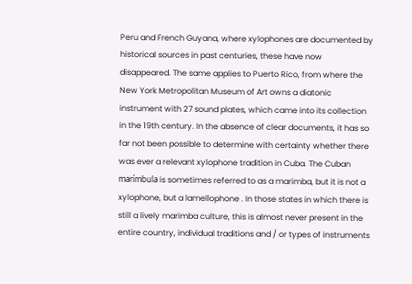Peru and French Guyana, where xylophones are documented by historical sources in past centuries, these have now disappeared. The same applies to Puerto Rico, from where the New York Metropolitan Museum of Art owns a diatonic instrument with 27 sound plates, which came into its collection in the 19th century. In the absence of clear documents, it has so far not been possible to determine with certainty whether there was ever a relevant xylophone tradition in Cuba. The Cuban marímbula is sometimes referred to as a marimba, but it is not a xylophone, but a lamellophone . In those states in which there is still a lively marimba culture, this is almost never present in the entire country, individual traditions and / or types of instruments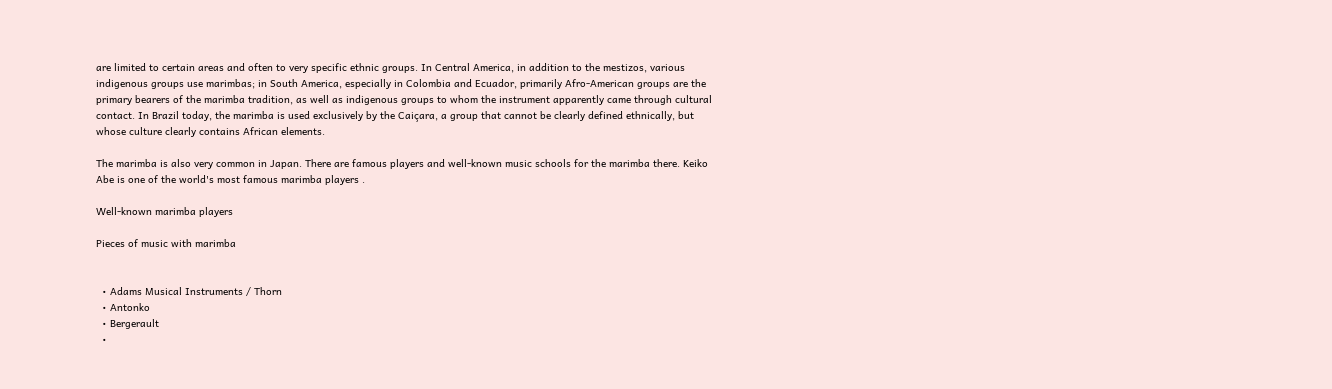are limited to certain areas and often to very specific ethnic groups. In Central America, in addition to the mestizos, various indigenous groups use marimbas; in South America, especially in Colombia and Ecuador, primarily Afro-American groups are the primary bearers of the marimba tradition, as well as indigenous groups to whom the instrument apparently came through cultural contact. In Brazil today, the marimba is used exclusively by the Caiçara, a group that cannot be clearly defined ethnically, but whose culture clearly contains African elements.

The marimba is also very common in Japan. There are famous players and well-known music schools for the marimba there. Keiko Abe is one of the world's most famous marimba players .

Well-known marimba players

Pieces of music with marimba


  • Adams Musical Instruments / Thorn
  • Antonko
  • Bergerault
  •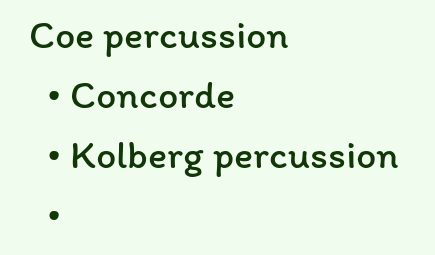Coe percussion
  • Concorde
  • Kolberg percussion
  •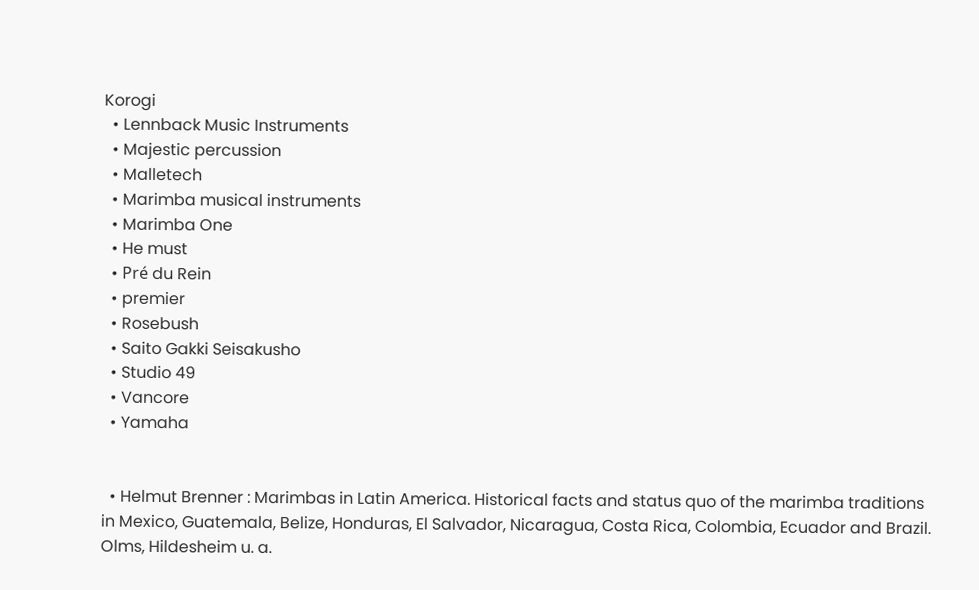Korogi
  • Lennback Music Instruments
  • Majestic percussion
  • Malletech
  • Marimba musical instruments
  • Marimba One
  • He must
  • Pré du Rein
  • premier
  • Rosebush
  • Saito Gakki Seisakusho
  • Studio 49
  • Vancore
  • Yamaha


  • Helmut Brenner : Marimbas in Latin America. Historical facts and status quo of the marimba traditions in Mexico, Guatemala, Belize, Honduras, El Salvador, Nicaragua, Costa Rica, Colombia, Ecuador and Brazil. Olms, Hildesheim u. a.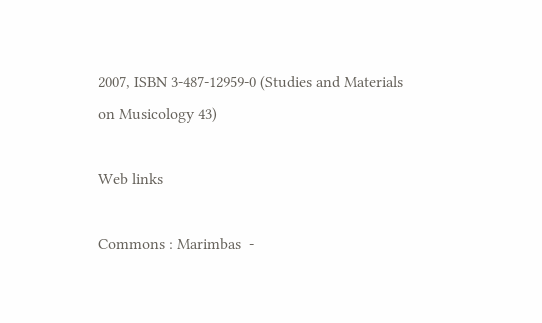2007, ISBN 3-487-12959-0 (Studies and Materials on Musicology 43)

Web links

Commons : Marimbas  -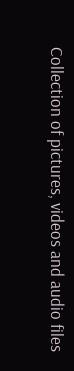Collection of pictures, videos and audio files